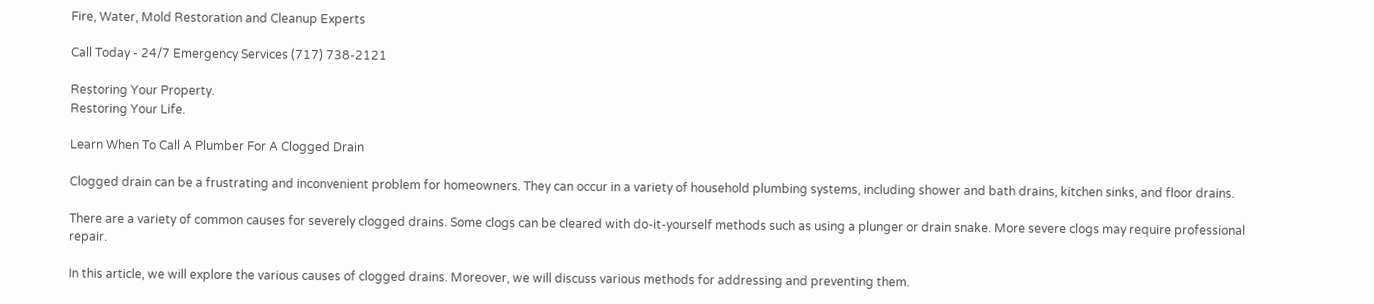Fire, Water, Mold Restoration and Cleanup Experts

Call Today - 24/7 Emergency Services (717) 738-2121

Restoring Your Property.
Restoring Your Life.

Learn When To Call A Plumber For A Clogged Drain

Clogged drain can be a frustrating and inconvenient problem for homeowners. They can occur in a variety of household plumbing systems, including shower and bath drains, kitchen sinks, and floor drains.

There are a variety of common causes for severely clogged drains. Some clogs can be cleared with do-it-yourself methods such as using a plunger or drain snake. More severe clogs may require professional repair.

In this article, we will explore the various causes of clogged drains. Moreover, we will discuss various methods for addressing and preventing them.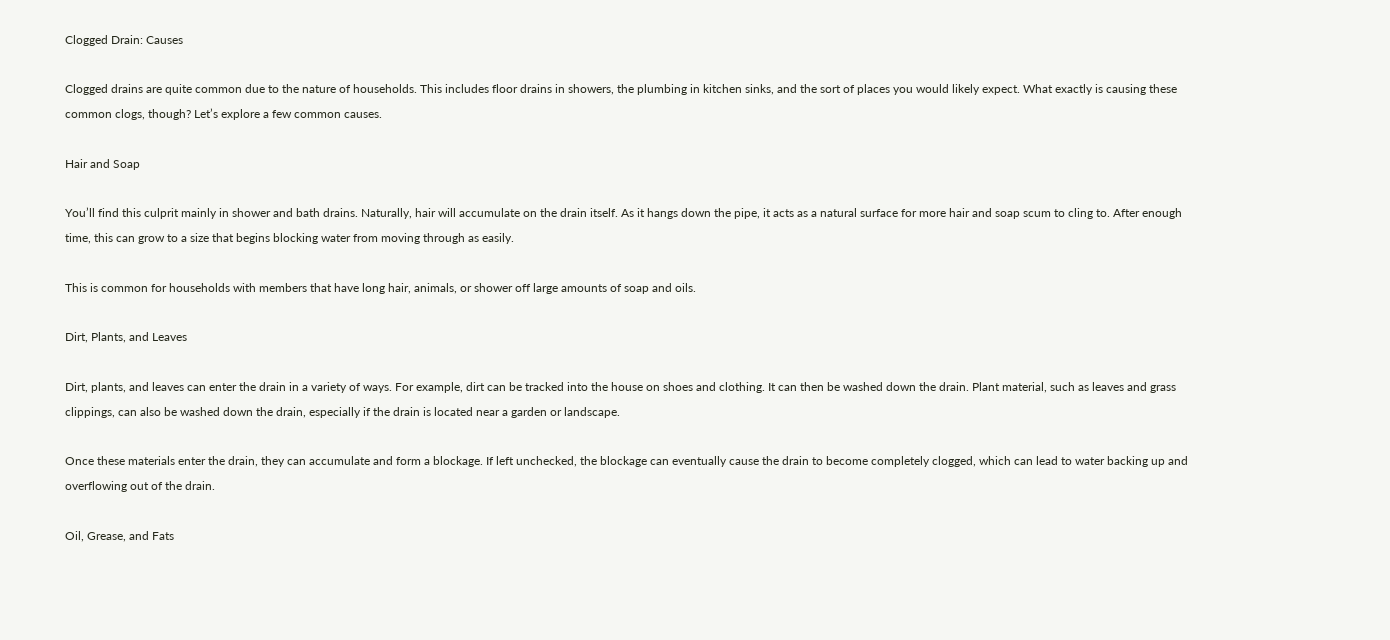Clogged Drain: Causes

Clogged drains are quite common due to the nature of households. This includes floor drains in showers, the plumbing in kitchen sinks, and the sort of places you would likely expect. What exactly is causing these common clogs, though? Let’s explore a few common causes.

Hair and Soap

You’ll find this culprit mainly in shower and bath drains. Naturally, hair will accumulate on the drain itself. As it hangs down the pipe, it acts as a natural surface for more hair and soap scum to cling to. After enough time, this can grow to a size that begins blocking water from moving through as easily.

This is common for households with members that have long hair, animals, or shower off large amounts of soap and oils.

Dirt, Plants, and Leaves

Dirt, plants, and leaves can enter the drain in a variety of ways. For example, dirt can be tracked into the house on shoes and clothing. It can then be washed down the drain. Plant material, such as leaves and grass clippings, can also be washed down the drain, especially if the drain is located near a garden or landscape.

Once these materials enter the drain, they can accumulate and form a blockage. If left unchecked, the blockage can eventually cause the drain to become completely clogged, which can lead to water backing up and overflowing out of the drain.

Oil, Grease, and Fats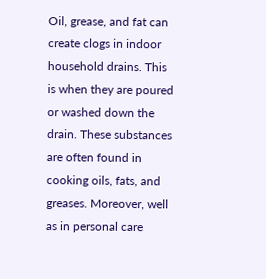Oil, grease, and fat can create clogs in indoor household drains. This is when they are poured or washed down the drain. These substances are often found in cooking oils, fats, and greases. Moreover, well as in personal care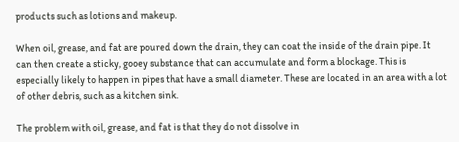products such as lotions and makeup.

When oil, grease, and fat are poured down the drain, they can coat the inside of the drain pipe. It can then create a sticky, gooey substance that can accumulate and form a blockage. This is especially likely to happen in pipes that have a small diameter. These are located in an area with a lot of other debris, such as a kitchen sink.

The problem with oil, grease, and fat is that they do not dissolve in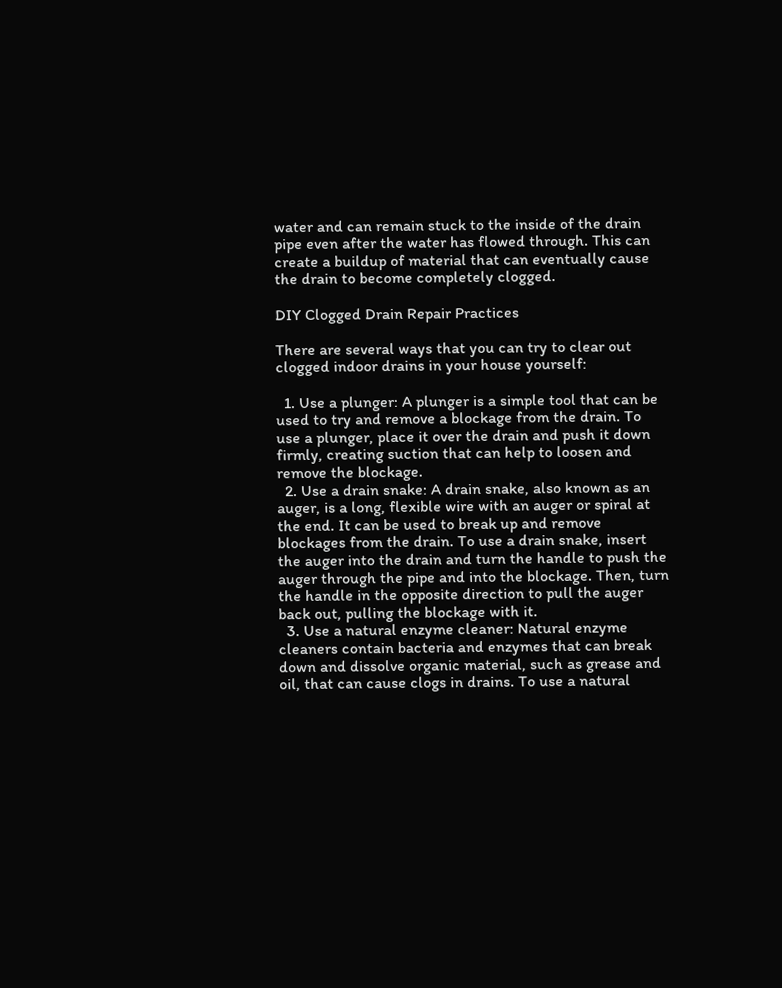water and can remain stuck to the inside of the drain pipe even after the water has flowed through. This can create a buildup of material that can eventually cause the drain to become completely clogged.

DIY Clogged Drain Repair Practices

There are several ways that you can try to clear out clogged indoor drains in your house yourself:

  1. Use a plunger: A plunger is a simple tool that can be used to try and remove a blockage from the drain. To use a plunger, place it over the drain and push it down firmly, creating suction that can help to loosen and remove the blockage.
  2. Use a drain snake: A drain snake, also known as an auger, is a long, flexible wire with an auger or spiral at the end. It can be used to break up and remove blockages from the drain. To use a drain snake, insert the auger into the drain and turn the handle to push the auger through the pipe and into the blockage. Then, turn the handle in the opposite direction to pull the auger back out, pulling the blockage with it.
  3. Use a natural enzyme cleaner: Natural enzyme cleaners contain bacteria and enzymes that can break down and dissolve organic material, such as grease and oil, that can cause clogs in drains. To use a natural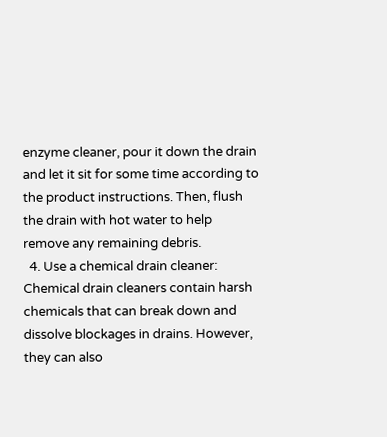enzyme cleaner, pour it down the drain and let it sit for some time according to the product instructions. Then, flush the drain with hot water to help remove any remaining debris.
  4. Use a chemical drain cleaner: Chemical drain cleaners contain harsh chemicals that can break down and dissolve blockages in drains. However, they can also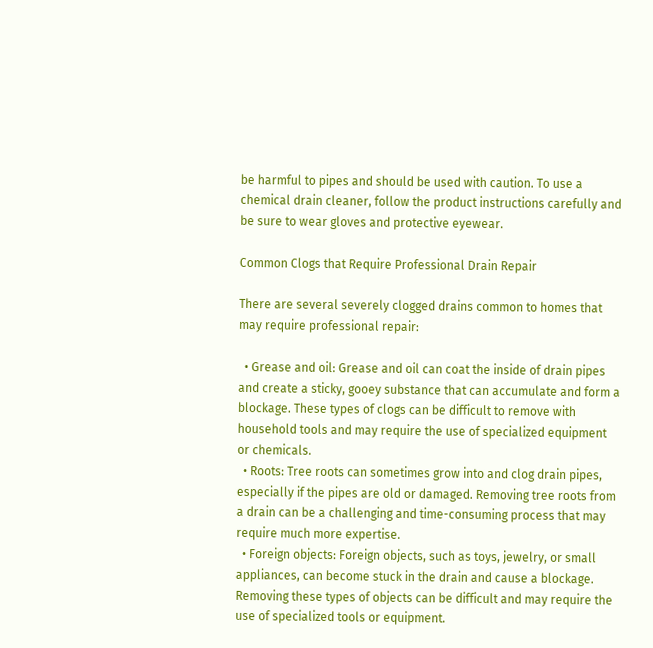be harmful to pipes and should be used with caution. To use a chemical drain cleaner, follow the product instructions carefully and be sure to wear gloves and protective eyewear.

Common Clogs that Require Professional Drain Repair

There are several severely clogged drains common to homes that may require professional repair:

  • Grease and oil: Grease and oil can coat the inside of drain pipes and create a sticky, gooey substance that can accumulate and form a blockage. These types of clogs can be difficult to remove with household tools and may require the use of specialized equipment or chemicals.
  • Roots: Tree roots can sometimes grow into and clog drain pipes, especially if the pipes are old or damaged. Removing tree roots from a drain can be a challenging and time-consuming process that may require much more expertise.
  • Foreign objects: Foreign objects, such as toys, jewelry, or small appliances, can become stuck in the drain and cause a blockage. Removing these types of objects can be difficult and may require the use of specialized tools or equipment.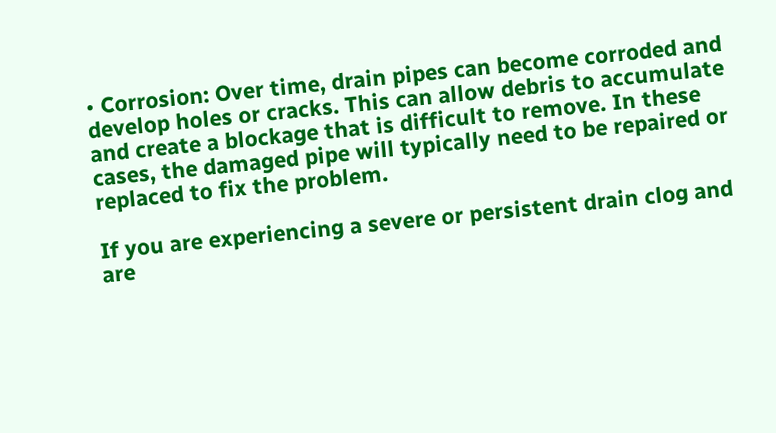• Corrosion: Over time, drain pipes can become corroded and develop holes or cracks. This can allow debris to accumulate and create a blockage that is difficult to remove. In these cases, the damaged pipe will typically need to be repaired or replaced to fix the problem.

If you are experiencing a severe or persistent drain clog and are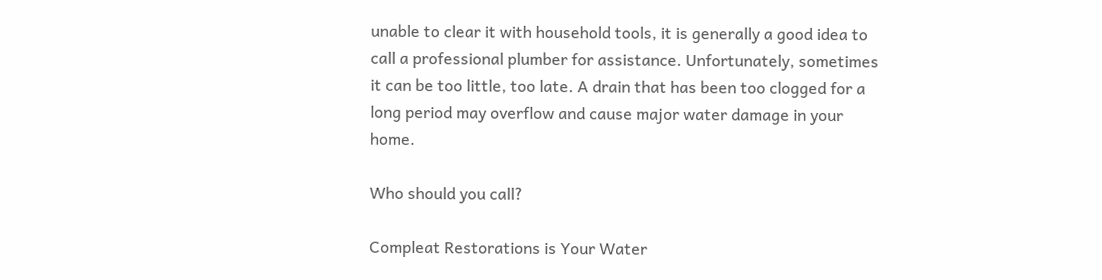unable to clear it with household tools, it is generally a good idea to call a professional plumber for assistance. Unfortunately, sometimes it can be too little, too late. A drain that has been too clogged for a long period may overflow and cause major water damage in your home.

Who should you call?

Compleat Restorations is Your Water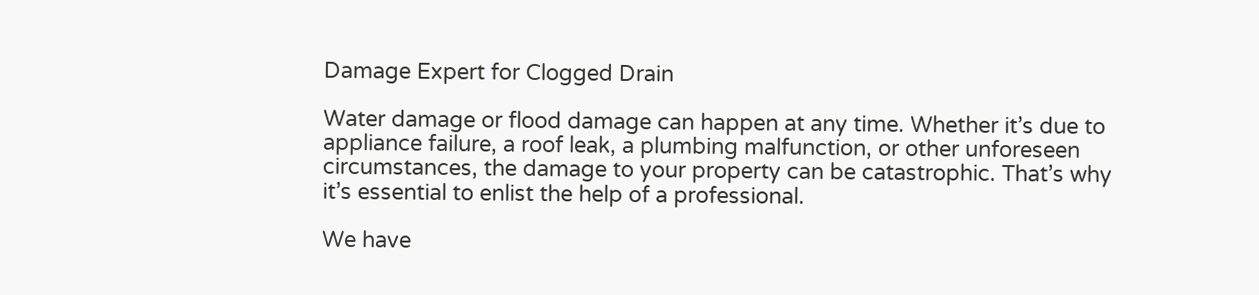Damage Expert for Clogged Drain

Water damage or flood damage can happen at any time. Whether it’s due to appliance failure, a roof leak, a plumbing malfunction, or other unforeseen circumstances, the damage to your property can be catastrophic. That’s why it’s essential to enlist the help of a professional.

We have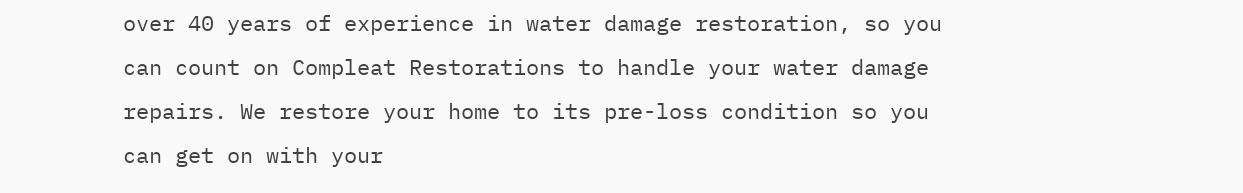over 40 years of experience in water damage restoration, so you can count on Compleat Restorations to handle your water damage repairs. We restore your home to its pre-loss condition so you can get on with your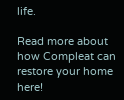life.

Read more about how Compleat can restore your home here!